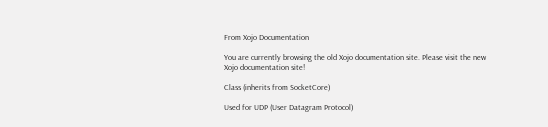From Xojo Documentation

You are currently browsing the old Xojo documentation site. Please visit the new Xojo documentation site!

Class (inherits from SocketCore)

Used for UDP (User Datagram Protocol)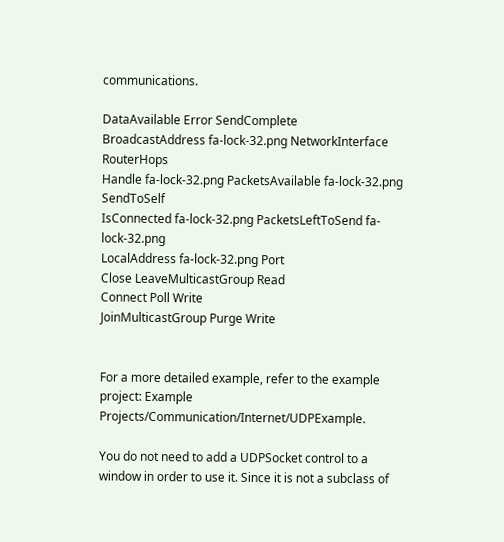communications.

DataAvailable Error SendComplete
BroadcastAddress fa-lock-32.png NetworkInterface RouterHops
Handle fa-lock-32.png PacketsAvailable fa-lock-32.png SendToSelf
IsConnected fa-lock-32.png PacketsLeftToSend fa-lock-32.png
LocalAddress fa-lock-32.png Port
Close LeaveMulticastGroup Read
Connect Poll Write
JoinMulticastGroup Purge Write


For a more detailed example, refer to the example project: Example Projects/Communication/Internet/UDPExample.

You do not need to add a UDPSocket control to a window in order to use it. Since it is not a subclass of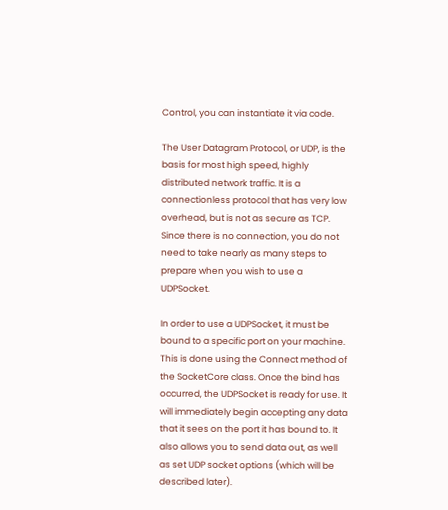Control, you can instantiate it via code.

The User Datagram Protocol, or UDP, is the basis for most high speed, highly distributed network traffic. It is a connectionless protocol that has very low overhead, but is not as secure as TCP. Since there is no connection, you do not need to take nearly as many steps to prepare when you wish to use a UDPSocket.

In order to use a UDPSocket, it must be bound to a specific port on your machine. This is done using the Connect method of the SocketCore class. Once the bind has occurred, the UDPSocket is ready for use. It will immediately begin accepting any data that it sees on the port it has bound to. It also allows you to send data out, as well as set UDP socket options (which will be described later).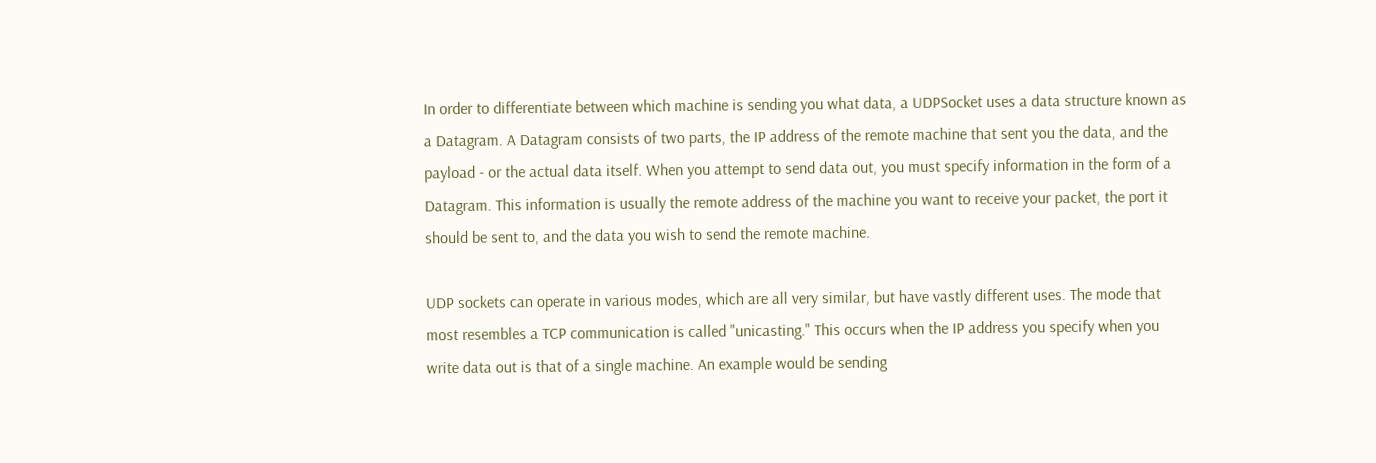In order to differentiate between which machine is sending you what data, a UDPSocket uses a data structure known as a Datagram. A Datagram consists of two parts, the IP address of the remote machine that sent you the data, and the payload - or the actual data itself. When you attempt to send data out, you must specify information in the form of a Datagram. This information is usually the remote address of the machine you want to receive your packet, the port it should be sent to, and the data you wish to send the remote machine.

UDP sockets can operate in various modes, which are all very similar, but have vastly different uses. The mode that most resembles a TCP communication is called "unicasting." This occurs when the IP address you specify when you write data out is that of a single machine. An example would be sending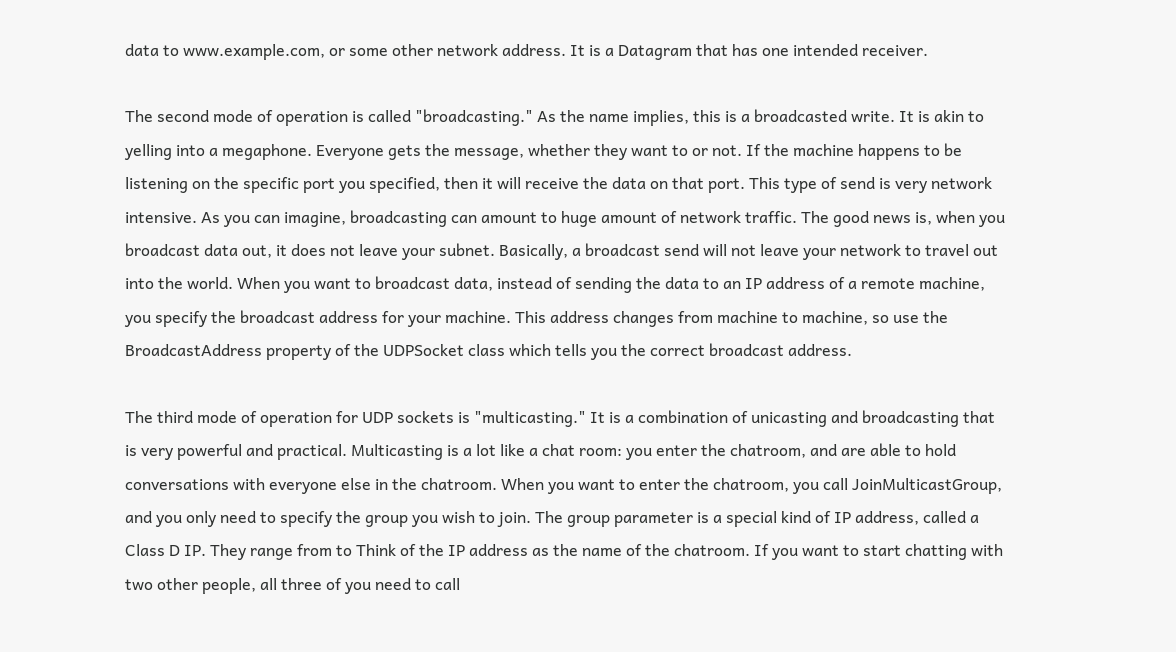data to www.example.com, or some other network address. It is a Datagram that has one intended receiver.

The second mode of operation is called "broadcasting." As the name implies, this is a broadcasted write. It is akin to yelling into a megaphone. Everyone gets the message, whether they want to or not. If the machine happens to be listening on the specific port you specified, then it will receive the data on that port. This type of send is very network intensive. As you can imagine, broadcasting can amount to huge amount of network traffic. The good news is, when you broadcast data out, it does not leave your subnet. Basically, a broadcast send will not leave your network to travel out into the world. When you want to broadcast data, instead of sending the data to an IP address of a remote machine, you specify the broadcast address for your machine. This address changes from machine to machine, so use the BroadcastAddress property of the UDPSocket class which tells you the correct broadcast address.

The third mode of operation for UDP sockets is "multicasting." It is a combination of unicasting and broadcasting that is very powerful and practical. Multicasting is a lot like a chat room: you enter the chatroom, and are able to hold conversations with everyone else in the chatroom. When you want to enter the chatroom, you call JoinMulticastGroup, and you only need to specify the group you wish to join. The group parameter is a special kind of IP address, called a Class D IP. They range from to Think of the IP address as the name of the chatroom. If you want to start chatting with two other people, all three of you need to call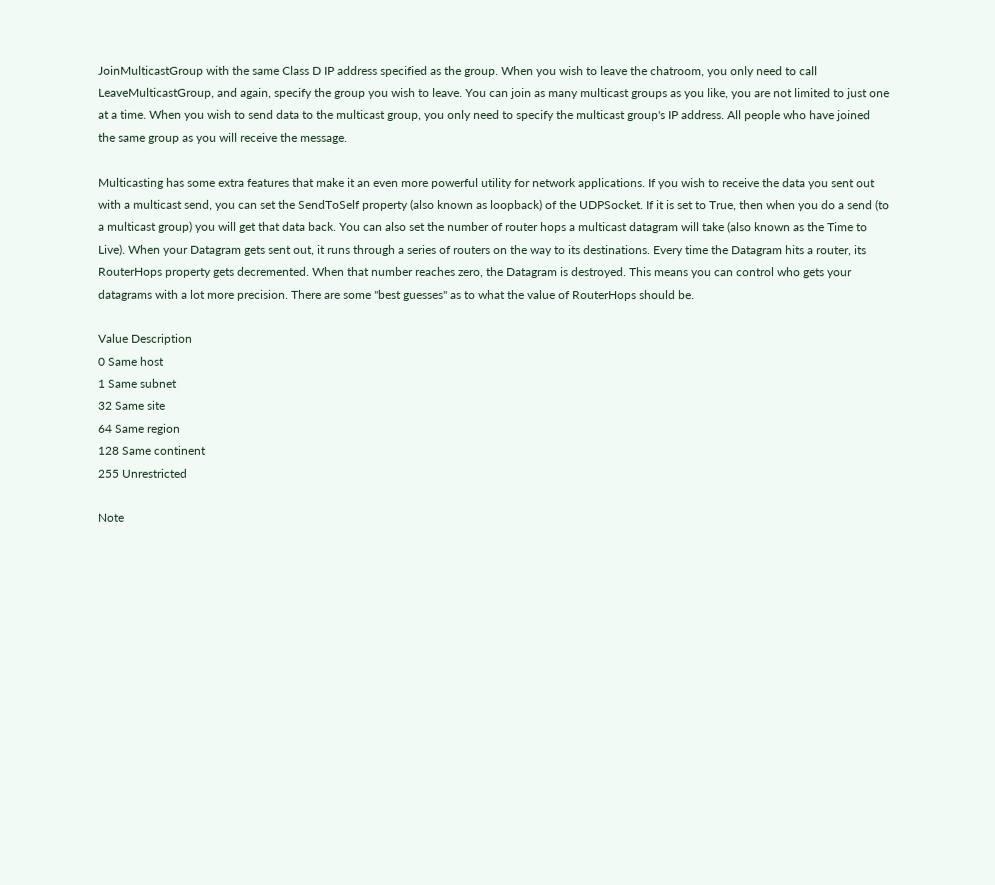JoinMulticastGroup with the same Class D IP address specified as the group. When you wish to leave the chatroom, you only need to call LeaveMulticastGroup, and again, specify the group you wish to leave. You can join as many multicast groups as you like, you are not limited to just one at a time. When you wish to send data to the multicast group, you only need to specify the multicast group's IP address. All people who have joined the same group as you will receive the message.

Multicasting has some extra features that make it an even more powerful utility for network applications. If you wish to receive the data you sent out with a multicast send, you can set the SendToSelf property (also known as loopback) of the UDPSocket. If it is set to True, then when you do a send (to a multicast group) you will get that data back. You can also set the number of router hops a multicast datagram will take (also known as the Time to Live). When your Datagram gets sent out, it runs through a series of routers on the way to its destinations. Every time the Datagram hits a router, its RouterHops property gets decremented. When that number reaches zero, the Datagram is destroyed. This means you can control who gets your datagrams with a lot more precision. There are some "best guesses" as to what the value of RouterHops should be.

Value Description
0 Same host
1 Same subnet
32 Same site
64 Same region
128 Same continent
255 Unrestricted

Note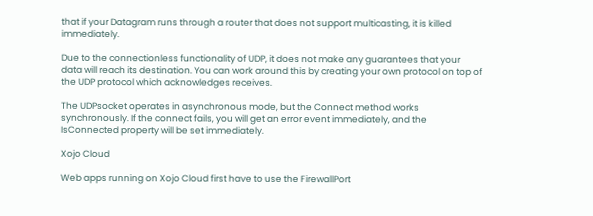that if your Datagram runs through a router that does not support multicasting, it is killed immediately.

Due to the connectionless functionality of UDP, it does not make any guarantees that your data will reach its destination. You can work around this by creating your own protocol on top of the UDP protocol which acknowledges receives.

The UDPsocket operates in asynchronous mode, but the Connect method works synchronously. If the connect fails, you will get an error event immediately, and the IsConnected property will be set immediately.

Xojo Cloud

Web apps running on Xojo Cloud first have to use the FirewallPort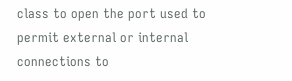class to open the port used to permit external or internal connections to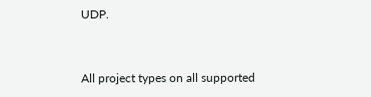UDP.


All project types on all supported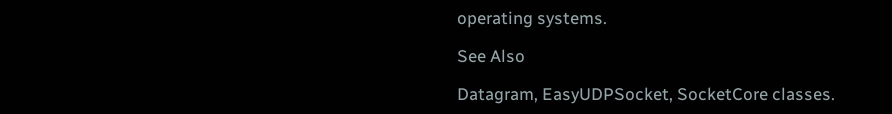operating systems.

See Also

Datagram, EasyUDPSocket, SocketCore classes.